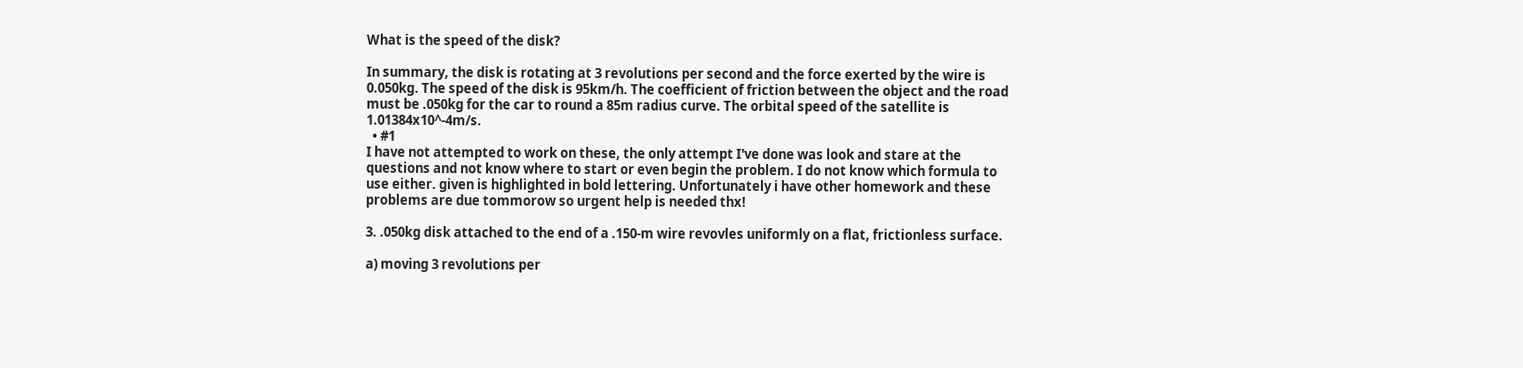What is the speed of the disk?

In summary, the disk is rotating at 3 revolutions per second and the force exerted by the wire is 0.050kg. The speed of the disk is 95km/h. The coefficient of friction between the object and the road must be .050kg for the car to round a 85m radius curve. The orbital speed of the satellite is 1.01384x10^-4m/s.
  • #1
I have not attempted to work on these, the only attempt I've done was look and stare at the questions and not know where to start or even begin the problem. I do not know which formula to use either. given is highlighted in bold lettering. Unfortunately i have other homework and these problems are due tommorow so urgent help is needed thx!

3. .050kg disk attached to the end of a .150-m wire revovles uniformly on a flat, frictionless surface.

a) moving 3 revolutions per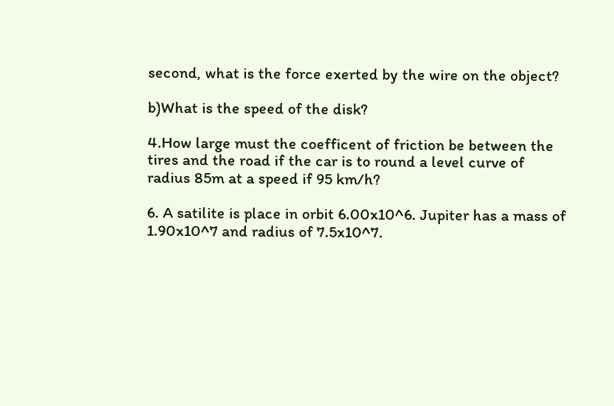second, what is the force exerted by the wire on the object?

b)What is the speed of the disk?

4.How large must the coefficent of friction be between the tires and the road if the car is to round a level curve of radius 85m at a speed if 95 km/h?

6. A satilite is place in orbit 6.00x10^6. Jupiter has a mass of 1.90x10^7 and radius of 7.5x10^7.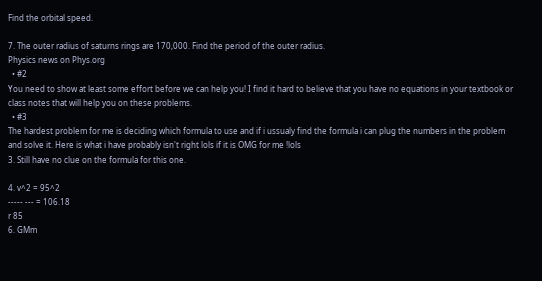Find the orbital speed.

7. The outer radius of saturns rings are 170,000. Find the period of the outer radius.
Physics news on Phys.org
  • #2
You need to show at least some effort before we can help you! I find it hard to believe that you have no equations in your textbook or class notes that will help you on these problems.
  • #3
The hardest problem for me is deciding which formula to use and if i ussualy find the formula i can plug the numbers in the problem and solve it. Here is what i have probably isn't right lols if it is OMG for me !lols
3. Still have no clue on the formula for this one.

4. v^2 = 95^2
----- --- = 106.18
r 85
6. GMm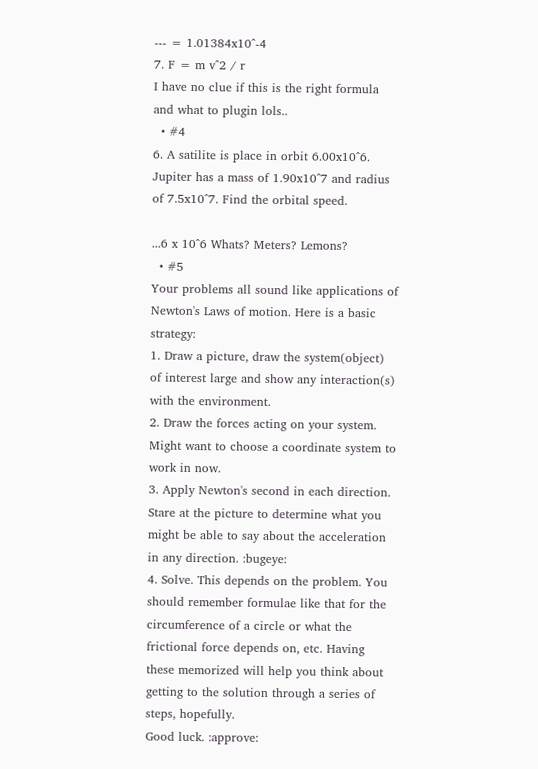--- = 1.01384x10^-4
7. F = m v^2 / r
I have no clue if this is the right formula and what to plugin lols..
  • #4
6. A satilite is place in orbit 6.00x10^6. Jupiter has a mass of 1.90x10^7 and radius of 7.5x10^7. Find the orbital speed.

...6 x 10^6 Whats? Meters? Lemons?
  • #5
Your problems all sound like applications of Newton's Laws of motion. Here is a basic strategy:
1. Draw a picture, draw the system(object) of interest large and show any interaction(s) with the environment.
2. Draw the forces acting on your system. Might want to choose a coordinate system to work in now.
3. Apply Newton's second in each direction. Stare at the picture to determine what you might be able to say about the acceleration in any direction. :bugeye:
4. Solve. This depends on the problem. You should remember formulae like that for the circumference of a circle or what the frictional force depends on, etc. Having these memorized will help you think about getting to the solution through a series of steps, hopefully.
Good luck. :approve: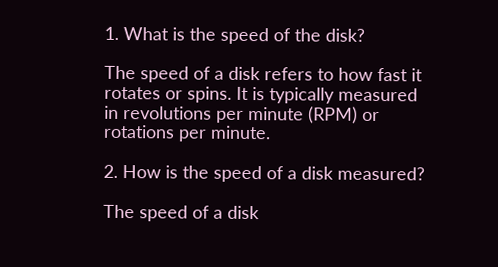1. What is the speed of the disk?

The speed of a disk refers to how fast it rotates or spins. It is typically measured in revolutions per minute (RPM) or rotations per minute.

2. How is the speed of a disk measured?

The speed of a disk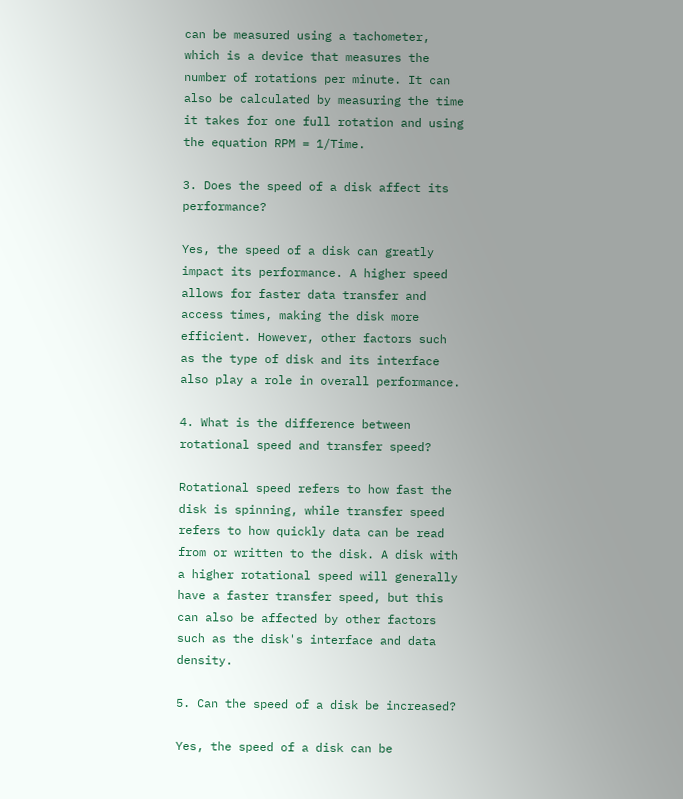can be measured using a tachometer, which is a device that measures the number of rotations per minute. It can also be calculated by measuring the time it takes for one full rotation and using the equation RPM = 1/Time.

3. Does the speed of a disk affect its performance?

Yes, the speed of a disk can greatly impact its performance. A higher speed allows for faster data transfer and access times, making the disk more efficient. However, other factors such as the type of disk and its interface also play a role in overall performance.

4. What is the difference between rotational speed and transfer speed?

Rotational speed refers to how fast the disk is spinning, while transfer speed refers to how quickly data can be read from or written to the disk. A disk with a higher rotational speed will generally have a faster transfer speed, but this can also be affected by other factors such as the disk's interface and data density.

5. Can the speed of a disk be increased?

Yes, the speed of a disk can be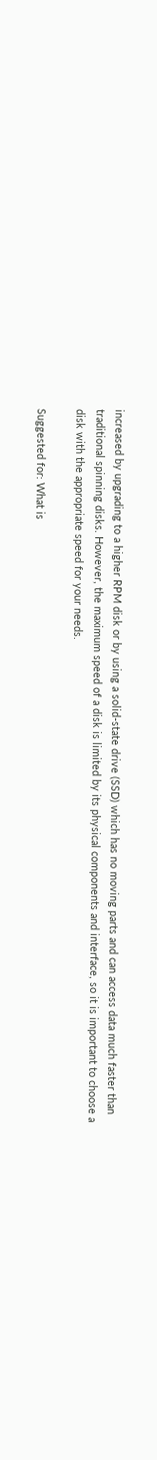increased by upgrading to a higher RPM disk or by using a solid-state drive (SSD) which has no moving parts and can access data much faster than traditional spinning disks. However, the maximum speed of a disk is limited by its physical components and interface, so it is important to choose a disk with the appropriate speed for your needs.

Suggested for: What is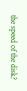the speed of the disk?